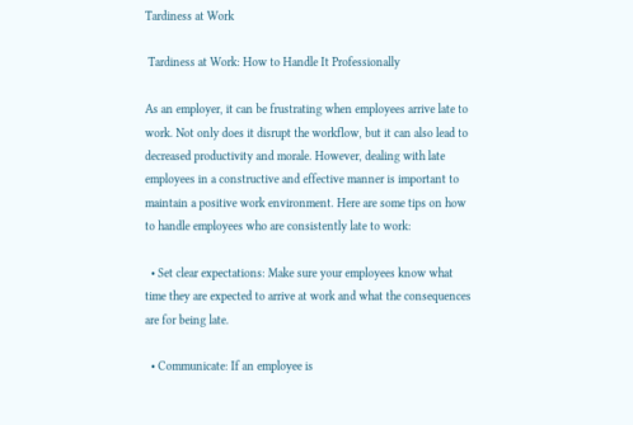Tardiness at Work

 Tardiness at Work: How to Handle It Professionally

As an employer, it can be frustrating when employees arrive late to work. Not only does it disrupt the workflow, but it can also lead to decreased productivity and morale. However, dealing with late employees in a constructive and effective manner is important to maintain a positive work environment. Here are some tips on how to handle employees who are consistently late to work:

  • Set clear expectations: Make sure your employees know what time they are expected to arrive at work and what the consequences are for being late.

  • Communicate: If an employee is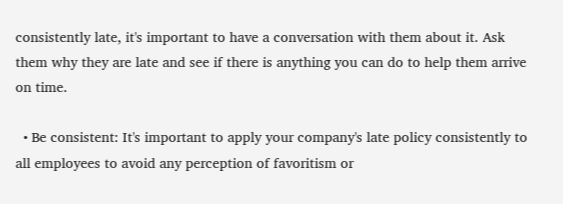consistently late, it's important to have a conversation with them about it. Ask them why they are late and see if there is anything you can do to help them arrive on time.

  • Be consistent: It's important to apply your company's late policy consistently to all employees to avoid any perception of favoritism or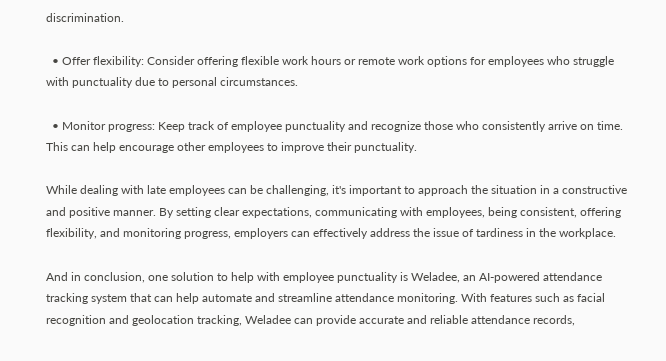discrimination.

  • Offer flexibility: Consider offering flexible work hours or remote work options for employees who struggle with punctuality due to personal circumstances.

  • Monitor progress: Keep track of employee punctuality and recognize those who consistently arrive on time. This can help encourage other employees to improve their punctuality.

While dealing with late employees can be challenging, it's important to approach the situation in a constructive and positive manner. By setting clear expectations, communicating with employees, being consistent, offering flexibility, and monitoring progress, employers can effectively address the issue of tardiness in the workplace.

And in conclusion, one solution to help with employee punctuality is Weladee, an AI-powered attendance tracking system that can help automate and streamline attendance monitoring. With features such as facial recognition and geolocation tracking, Weladee can provide accurate and reliable attendance records,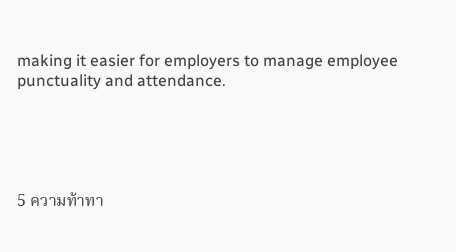making it easier for employers to manage employee punctuality and attendance.





5 ความท้าทา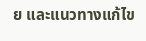ย และแนวทางแก้ไข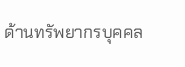ด้านทรัพยากรบุคคล